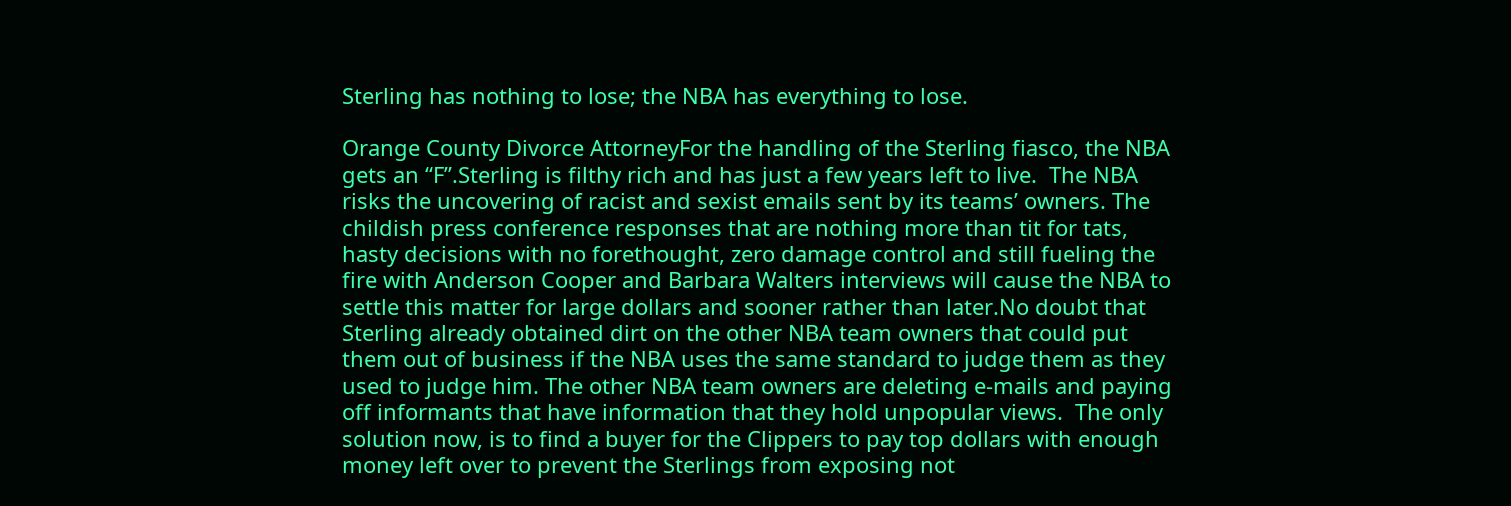Sterling has nothing to lose; the NBA has everything to lose.

Orange County Divorce AttorneyFor the handling of the Sterling fiasco, the NBA gets an “F”.Sterling is filthy rich and has just a few years left to live.  The NBA risks the uncovering of racist and sexist emails sent by its teams’ owners. The childish press conference responses that are nothing more than tit for tats, hasty decisions with no forethought, zero damage control and still fueling the fire with Anderson Cooper and Barbara Walters interviews will cause the NBA to settle this matter for large dollars and sooner rather than later.No doubt that Sterling already obtained dirt on the other NBA team owners that could put them out of business if the NBA uses the same standard to judge them as they used to judge him. The other NBA team owners are deleting e-mails and paying off informants that have information that they hold unpopular views.  The only solution now, is to find a buyer for the Clippers to pay top dollars with enough money left over to prevent the Sterlings from exposing not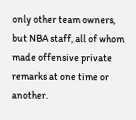only other team owners, but NBA staff, all of whom made offensive private remarks at one time or another.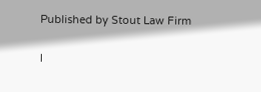Published by Stout Law Firm

I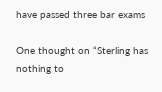have passed three bar exams

One thought on “Sterling has nothing to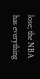lose; the NBA has everything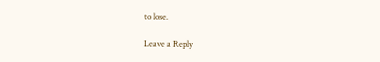to lose.

Leave a Reply